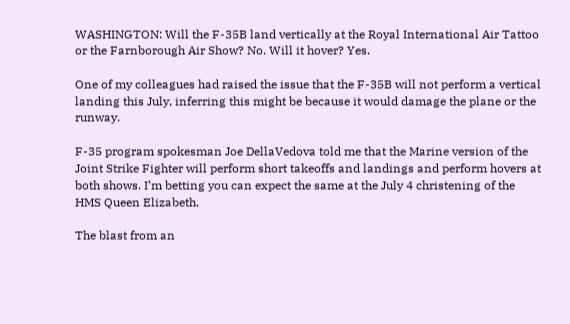WASHINGTON: Will the F-35B land vertically at the Royal International Air Tattoo or the Farnborough Air Show? No. Will it hover? Yes.

One of my colleagues had raised the issue that the F-35B will not perform a vertical landing this July, inferring this might be because it would damage the plane or the runway.

F-35 program spokesman Joe DellaVedova told me that the Marine version of the Joint Strike Fighter will perform short takeoffs and landings and perform hovers at both shows. I’m betting you can expect the same at the July 4 christening of the HMS Queen Elizabeth.

The blast from an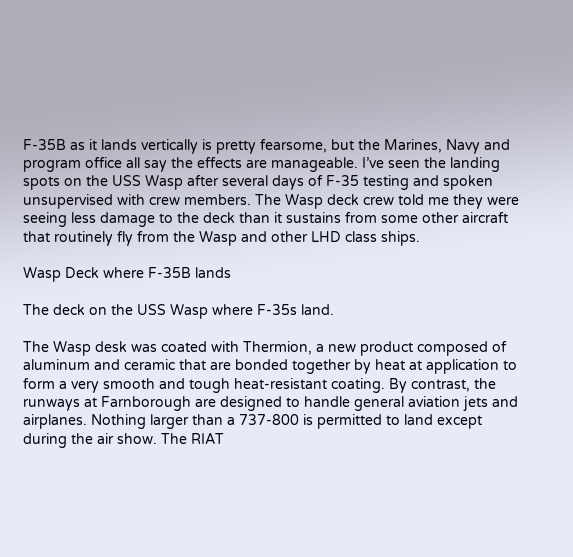F-35B as it lands vertically is pretty fearsome, but the Marines, Navy and program office all say the effects are manageable. I’ve seen the landing spots on the USS Wasp after several days of F-35 testing and spoken unsupervised with crew members. The Wasp deck crew told me they were seeing less damage to the deck than it sustains from some other aircraft that routinely fly from the Wasp and other LHD class ships.

Wasp Deck where F-35B lands

The deck on the USS Wasp where F-35s land.

The Wasp desk was coated with Thermion, a new product composed of aluminum and ceramic that are bonded together by heat at application to form a very smooth and tough heat-resistant coating. By contrast, the runways at Farnborough are designed to handle general aviation jets and airplanes. Nothing larger than a 737-800 is permitted to land except during the air show. The RIAT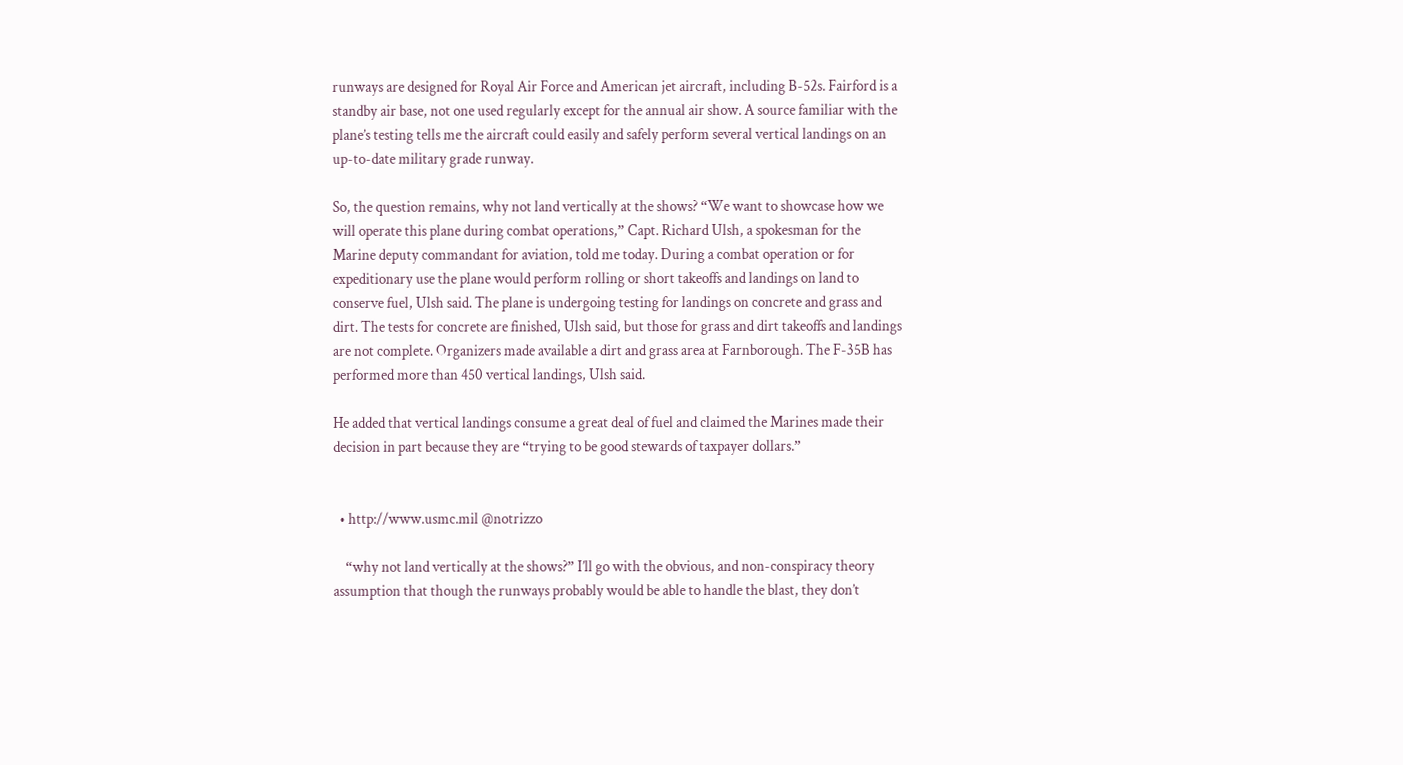runways are designed for Royal Air Force and American jet aircraft, including B-52s. Fairford is a standby air base, not one used regularly except for the annual air show. A source familiar with the plane’s testing tells me the aircraft could easily and safely perform several vertical landings on an up-to-date military grade runway.

So, the question remains, why not land vertically at the shows? “We want to showcase how we will operate this plane during combat operations,” Capt. Richard Ulsh, a spokesman for the Marine deputy commandant for aviation, told me today. During a combat operation or for expeditionary use the plane would perform rolling or short takeoffs and landings on land to conserve fuel, Ulsh said. The plane is undergoing testing for landings on concrete and grass and dirt. The tests for concrete are finished, Ulsh said, but those for grass and dirt takeoffs and landings are not complete. Organizers made available a dirt and grass area at Farnborough. The F-35B has performed more than 450 vertical landings, Ulsh said.

He added that vertical landings consume a great deal of fuel and claimed the Marines made their decision in part because they are “trying to be good stewards of taxpayer dollars.”


  • http://www.usmc.mil @notrizzo

    “why not land vertically at the shows?” I’ll go with the obvious, and non-conspiracy theory assumption that though the runways probably would be able to handle the blast, they don’t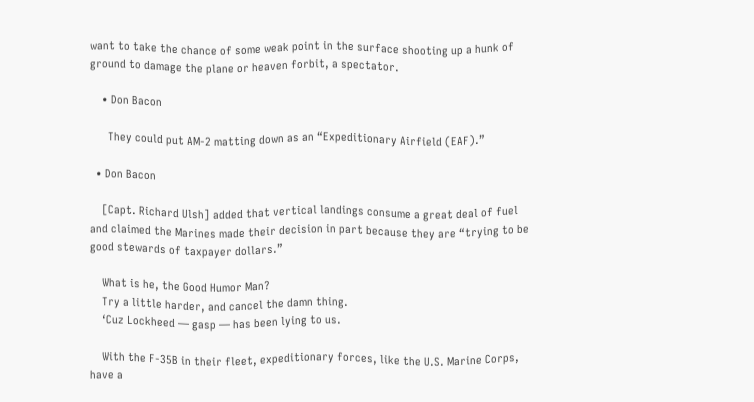want to take the chance of some weak point in the surface shooting up a hunk of ground to damage the plane or heaven forbit, a spectator.

    • Don Bacon

      They could put AM-2 matting down as an “Expeditionary Airfield (EAF).”

  • Don Bacon

    [Capt. Richard Ulsh] added that vertical landings consume a great deal of fuel and claimed the Marines made their decision in part because they are “trying to be good stewards of taxpayer dollars.”

    What is he, the Good Humor Man?
    Try a little harder, and cancel the damn thing.
    ‘Cuz Lockheed — gasp — has been lying to us.

    With the F-35B in their fleet, expeditionary forces, like the U.S. Marine Corps, have a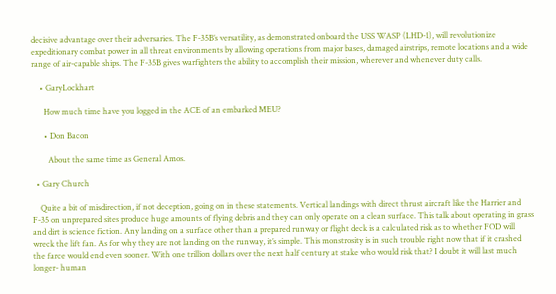decisive advantage over their adversaries. The F-35B’s versatility, as demonstrated onboard the USS WASP (LHD-1), will revolutionize expeditionary combat power in all threat environments by allowing operations from major bases, damaged airstrips, remote locations and a wide range of air-capable ships. The F-35B gives warfighters the ability to accomplish their mission, wherever and whenever duty calls.

    • GaryLockhart

      How much time have you logged in the ACE of an embarked MEU?

      • Don Bacon

        About the same time as General Amos.

  • Gary Church

    Quite a bit of misdirection, if not deception, going on in these statements. Vertical landings with direct thrust aircraft like the Harrier and F-35 on unprepared sites produce huge amounts of flying debris and they can only operate on a clean surface. This talk about operating in grass and dirt is science fiction. Any landing on a surface other than a prepared runway or flight deck is a calculated risk as to whether FOD will wreck the lift fan. As for why they are not landing on the runway, it’s simple. This monstrosity is in such trouble right now that if it crashed the farce would end even sooner. With one trillion dollars over the next half century at stake who would risk that? I doubt it will last much longer- human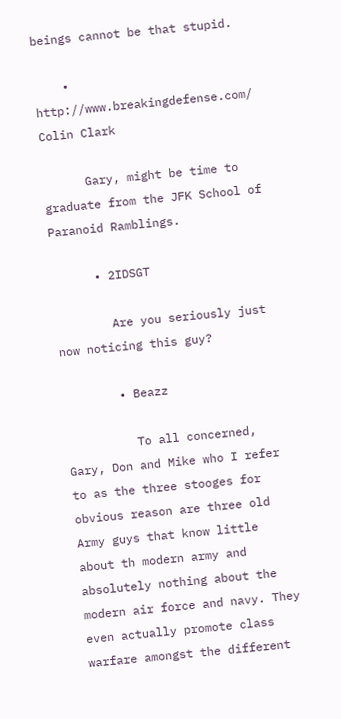beings cannot be that stupid.

    • http://www.breakingdefense.com/ Colin Clark

      Gary, might be time to graduate from the JFK School of Paranoid Ramblings.

      • 2IDSGT

        Are you seriously just now noticing this guy?

        • Beazz

          To all concerned, Gary, Don and Mike who I refer to as the three stooges for obvious reason are three old Army guys that know little about th modern army and absolutely nothing about the modern air force and navy. They even actually promote class warfare amongst the different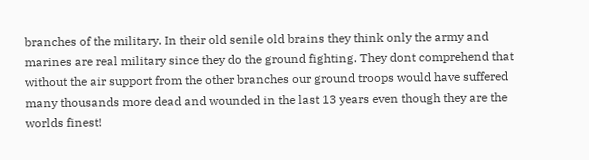branches of the military. In their old senile old brains they think only the army and marines are real military since they do the ground fighting. They dont comprehend that without the air support from the other branches our ground troops would have suffered many thousands more dead and wounded in the last 13 years even though they are the worlds finest!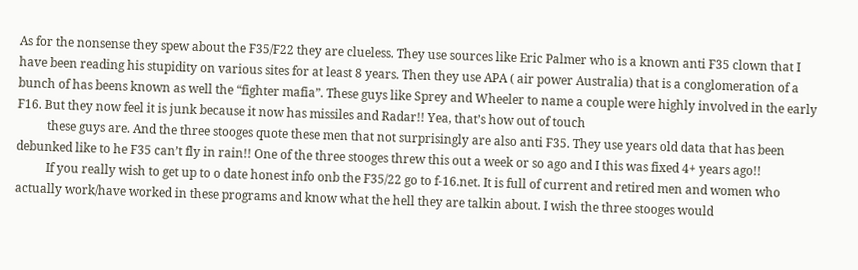As for the nonsense they spew about the F35/F22 they are clueless. They use sources like Eric Palmer who is a known anti F35 clown that I have been reading his stupidity on various sites for at least 8 years. Then they use APA ( air power Australia) that is a conglomeration of a bunch of has beens known as well the “fighter mafia”. These guys like Sprey and Wheeler to name a couple were highly involved in the early F16. But they now feel it is junk because it now has missiles and Radar!! Yea, that’s how out of touch
          these guys are. And the three stooges quote these men that not surprisingly are also anti F35. They use years old data that has been debunked like to he F35 can’t fly in rain!! One of the three stooges threw this out a week or so ago and I this was fixed 4+ years ago!!
          If you really wish to get up to o date honest info onb the F35/22 go to f-16.net. It is full of current and retired men and women who actually work/have worked in these programs and know what the hell they are talkin about. I wish the three stooges would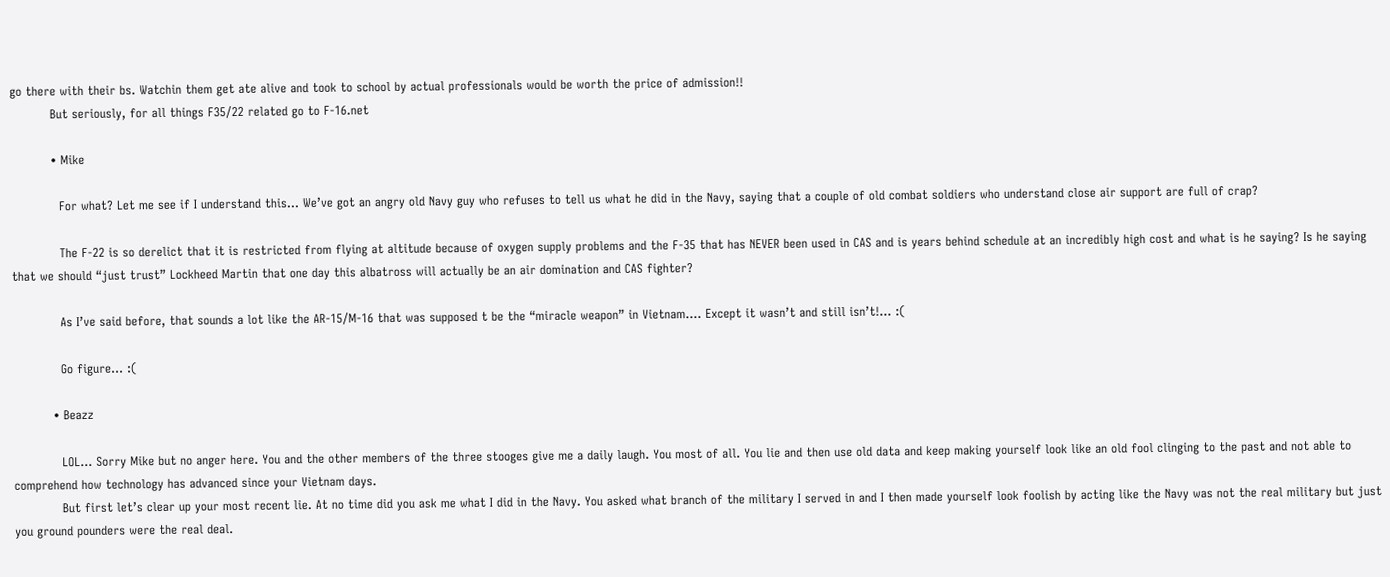go there with their bs. Watchin them get ate alive and took to school by actual professionals would be worth the price of admission!!
          But seriously, for all things F35/22 related go to F-16.net

          • Mike

            For what? Let me see if I understand this… We’ve got an angry old Navy guy who refuses to tell us what he did in the Navy, saying that a couple of old combat soldiers who understand close air support are full of crap?

            The F-22 is so derelict that it is restricted from flying at altitude because of oxygen supply problems and the F-35 that has NEVER been used in CAS and is years behind schedule at an incredibly high cost and what is he saying? Is he saying that we should “just trust” Lockheed Martin that one day this albatross will actually be an air domination and CAS fighter?

            As I’ve said before, that sounds a lot like the AR-15/M-16 that was supposed t be the “miracle weapon” in Vietnam…. Except it wasn’t and still isn’t!… :(

            Go figure… :(

          • Beazz

            LOL… Sorry Mike but no anger here. You and the other members of the three stooges give me a daily laugh. You most of all. You lie and then use old data and keep making yourself look like an old fool clinging to the past and not able to comprehend how technology has advanced since your Vietnam days.
            But first let’s clear up your most recent lie. At no time did you ask me what I did in the Navy. You asked what branch of the military I served in and I then made yourself look foolish by acting like the Navy was not the real military but just you ground pounders were the real deal.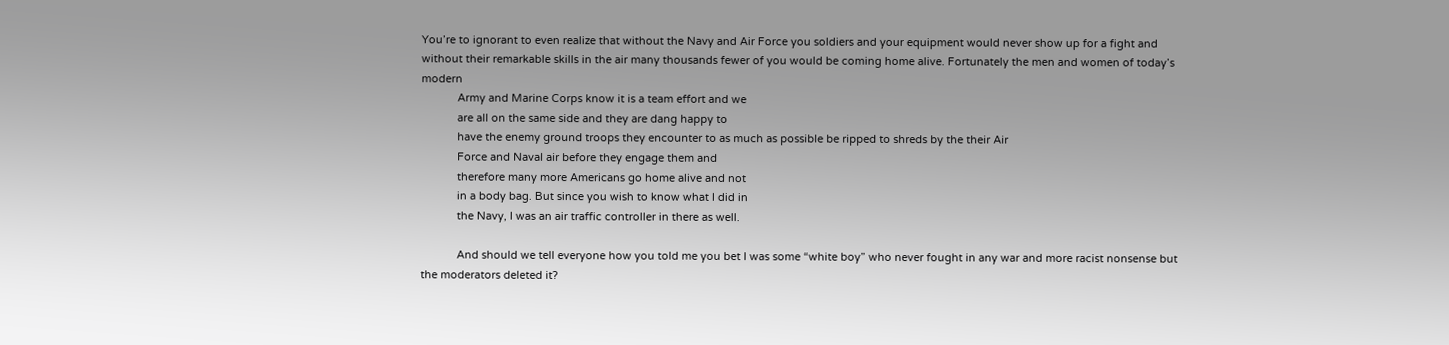You’re to ignorant to even realize that without the Navy and Air Force you soldiers and your equipment would never show up for a fight and without their remarkable skills in the air many thousands fewer of you would be coming home alive. Fortunately the men and women of today’s modern
            Army and Marine Corps know it is a team effort and we
            are all on the same side and they are dang happy to
            have the enemy ground troops they encounter to as much as possible be ripped to shreds by the their Air
            Force and Naval air before they engage them and
            therefore many more Americans go home alive and not
            in a body bag. But since you wish to know what I did in
            the Navy, I was an air traffic controller in there as well.

            And should we tell everyone how you told me you bet I was some “white boy” who never fought in any war and more racist nonsense but the moderators deleted it?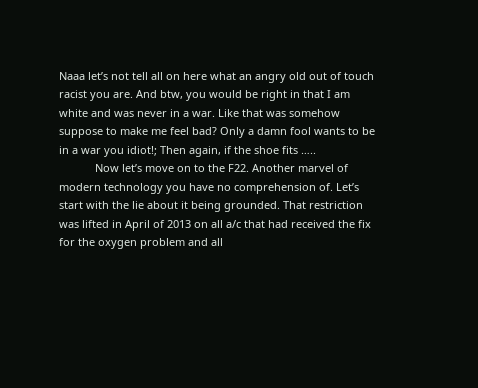Naaa let’s not tell all on here what an angry old out of touch racist you are. And btw, you would be right in that I am white and was never in a war. Like that was somehow suppose to make me feel bad? Only a damn fool wants to be in a war you idiot!; Then again, if the shoe fits …..
            Now let’s move on to the F22. Another marvel of modern technology you have no comprehension of. Let’s start with the lie about it being grounded. That restriction was lifted in April of 2013 on all a/c that had received the fix for the oxygen problem and all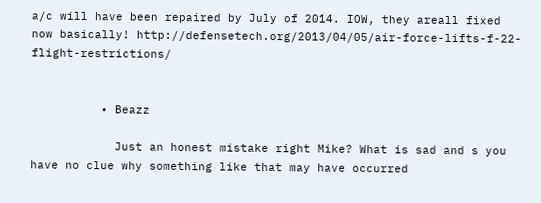a/c will have been repaired by July of 2014. IOW, they areall fixed now basically! http://defensetech.org/2013/04/05/air-force-lifts-f-22-flight-restrictions/


          • Beazz

            Just an honest mistake right Mike? What is sad and s you have no clue why something like that may have occurred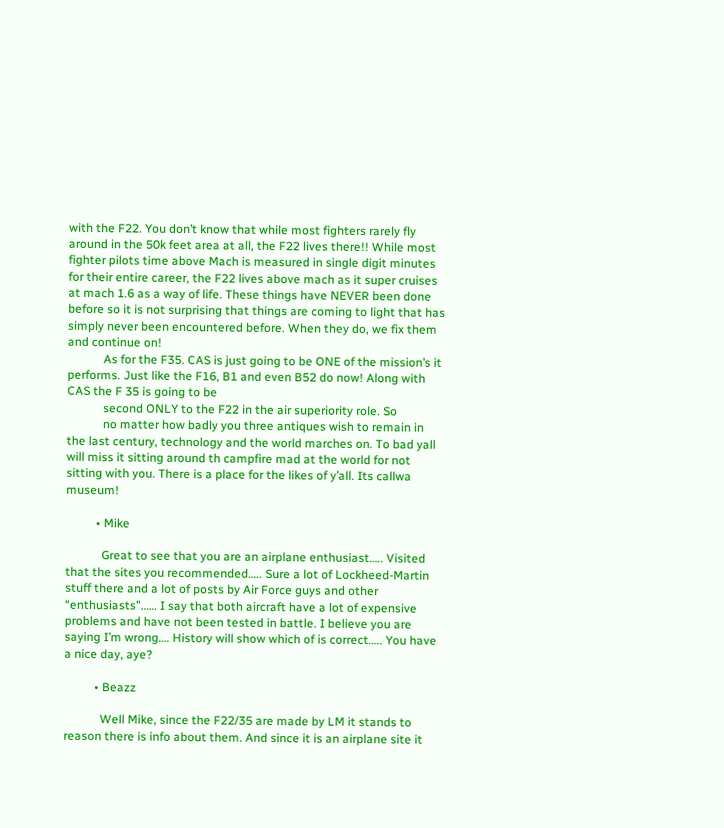with the F22. You don’t know that while most fighters rarely fly around in the 50k feet area at all, the F22 lives there!! While most fighter pilots time above Mach is measured in single digit minutes for their entire career, the F22 lives above mach as it super cruises at mach 1.6 as a way of life. These things have NEVER been done before so it is not surprising that things are coming to light that has simply never been encountered before. When they do, we fix them and continue on!
            As for the F35. CAS is just going to be ONE of the mission’s it performs. Just like the F16, B1 and even B52 do now! Along with CAS the F 35 is going to be
            second ONLY to the F22 in the air superiority role. So
            no matter how badly you three antiques wish to remain in the last century, technology and the world marches on. To bad yall will miss it sitting around th campfire mad at the world for not sitting with you. There is a place for the likes of y’all. Its callwa museum!

          • Mike

            Great to see that you are an airplane enthusiast….. Visited that the sites you recommended….. Sure a lot of Lockheed-Martin stuff there and a lot of posts by Air Force guys and other “enthusiasts”…… I say that both aircraft have a lot of expensive problems and have not been tested in battle. I believe you are saying I’m wrong…. History will show which of is correct….. You have a nice day, aye?

          • Beazz

            Well Mike, since the F22/35 are made by LM it stands to reason there is info about them. And since it is an airplane site it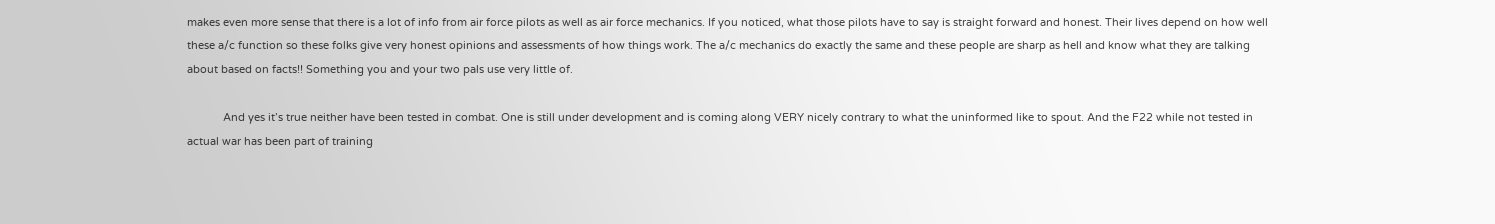makes even more sense that there is a lot of info from air force pilots as well as air force mechanics. If you noticed, what those pilots have to say is straight forward and honest. Their lives depend on how well these a/c function so these folks give very honest opinions and assessments of how things work. The a/c mechanics do exactly the same and these people are sharp as hell and know what they are talking about based on facts!! Something you and your two pals use very little of.

            And yes it’s true neither have been tested in combat. One is still under development and is coming along VERY nicely contrary to what the uninformed like to spout. And the F22 while not tested in actual war has been part of training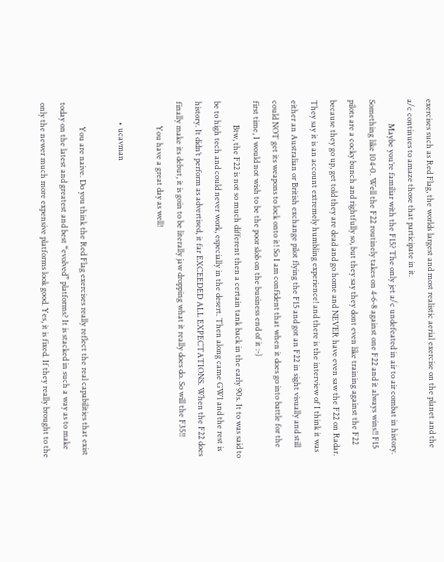exercises such as Red Flag, the worlds largest and most realistic aerial exercise on the planet and the a/c continues to amaze those that participate in it.
            Maybe you’re familiar with the F15? The only jet a/c undefeated in air to air combat in history. Something like 104-0. Well the F22 routinely takes on 4-6-8 against one F22 and it always wins!! F15 pilots are a cocky bunch and rightfully so, but they say they dont even like training against the F22 because they go up, get told they are dead and go home and NEVER have even saw the F22 on Radar. They say it is an account extremely humbling experience! and there is the interview of I think it was either an Australian or British exchange pilot flying the F15 and got an F22 in sight visually and still could NOT get its weapons to lock onto it! So I am confident that when it does go into battle for the first time, I would not wish to be the poor slob on the business end of it :-)
            Btw, the F22 is not so much different then a certain tank back in the early 90s. It to was said to be to high tech and could never work, especially in the desert. Then along came GW1 and the rest is history. It didn’t perform as advertised, it far EXCEEDED ALL EXPECTATIONS. When the F22 does finally make its debut, it is goin to be literally jaw dropping what it really does do. So will the F35!!
            You have a great day as well!

          • ucavman

            You are naive. Do you think the Red Flag exercises really reflect the real capabilities that exist today on the latest and greatest and best “evolved” platforms? It is stacked in such a way as to make only the newer much more expensive platforms look good. Yes, it is fixed. If they really brought to the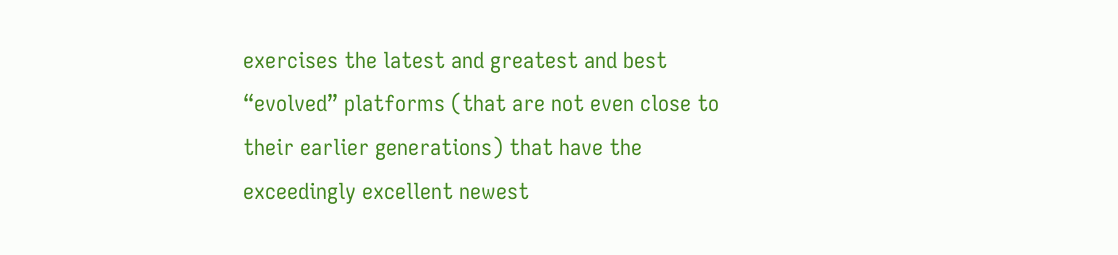exercises the latest and greatest and best “evolved” platforms (that are not even close to their earlier generations) that have the exceedingly excellent newest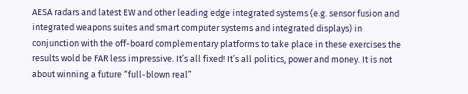AESA radars and latest EW and other leading edge integrated systems (e.g. sensor fusion and integrated weapons suites and smart computer systems and integrated displays) in conjunction with the off-board complementary platforms to take place in these exercises the results wold be FAR less impressive. It’s all fixed! It’s all politics, power and money. It is not about winning a future “full-blown real”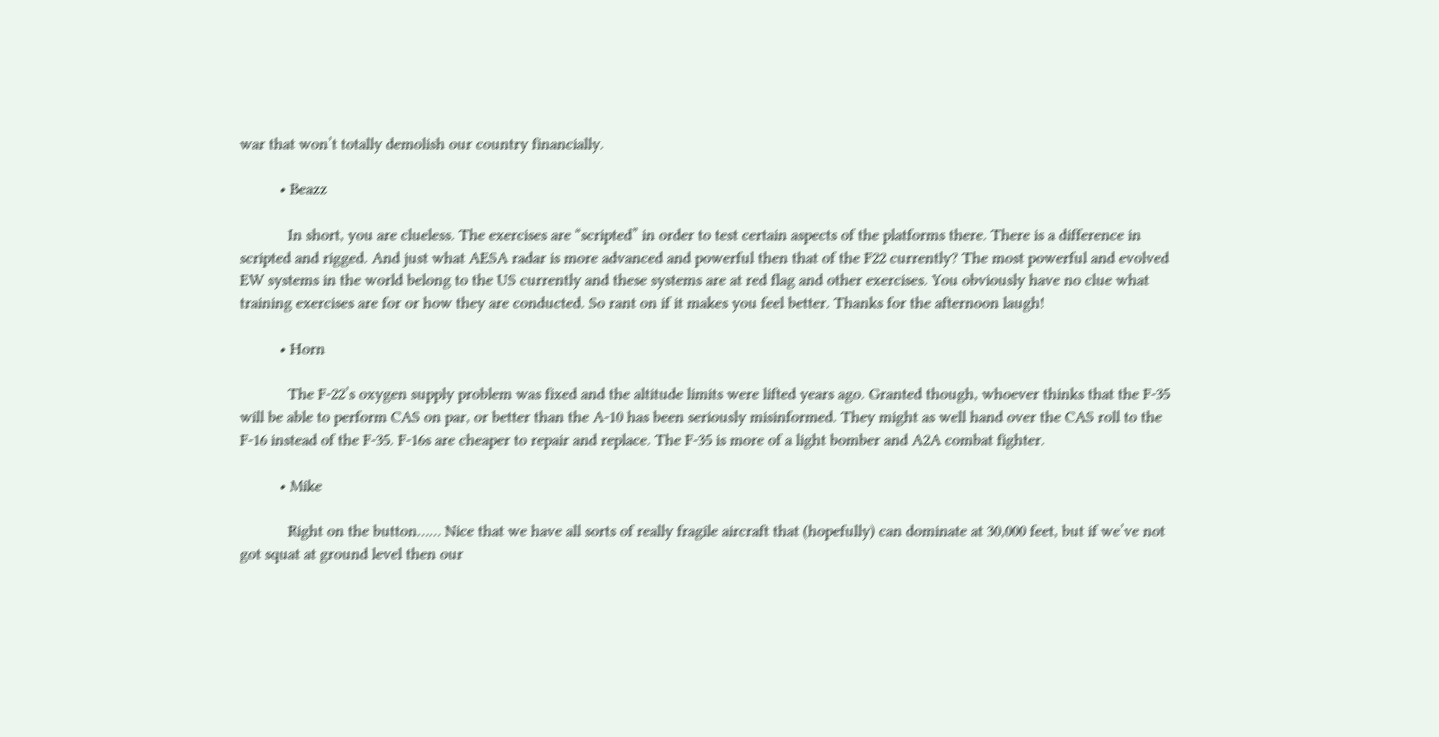war that won’t totally demolish our country financially.

          • Beazz

            In short, you are clueless. The exercises are “scripted” in order to test certain aspects of the platforms there. There is a difference in scripted and rigged. And just what AESA radar is more advanced and powerful then that of the F22 currently? The most powerful and evolved EW systems in the world belong to the US currently and these systems are at red flag and other exercises. You obviously have no clue what training exercises are for or how they are conducted. So rant on if it makes you feel better. Thanks for the afternoon laugh!

          • Horn

            The F-22’s oxygen supply problem was fixed and the altitude limits were lifted years ago. Granted though, whoever thinks that the F-35 will be able to perform CAS on par, or better than the A-10 has been seriously misinformed. They might as well hand over the CAS roll to the F-16 instead of the F-35. F-16s are cheaper to repair and replace. The F-35 is more of a light bomber and A2A combat fighter.

          • Mike

            Right on the button…… Nice that we have all sorts of really fragile aircraft that (hopefully) can dominate at 30,000 feet, but if we’ve not got squat at ground level then our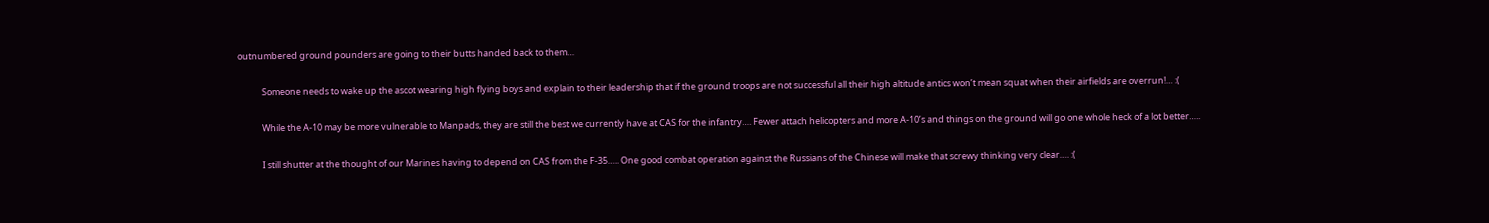outnumbered ground pounders are going to their butts handed back to them…

            Someone needs to wake up the ascot wearing high flying boys and explain to their leadership that if the ground troops are not successful all their high altitude antics won’t mean squat when their airfields are overrun!… :(

            While the A-10 may be more vulnerable to Manpads, they are still the best we currently have at CAS for the infantry…. Fewer attach helicopters and more A-10’s and things on the ground will go one whole heck of a lot better…..

            I still shutter at the thought of our Marines having to depend on CAS from the F-35….. One good combat operation against the Russians of the Chinese will make that screwy thinking very clear…. :(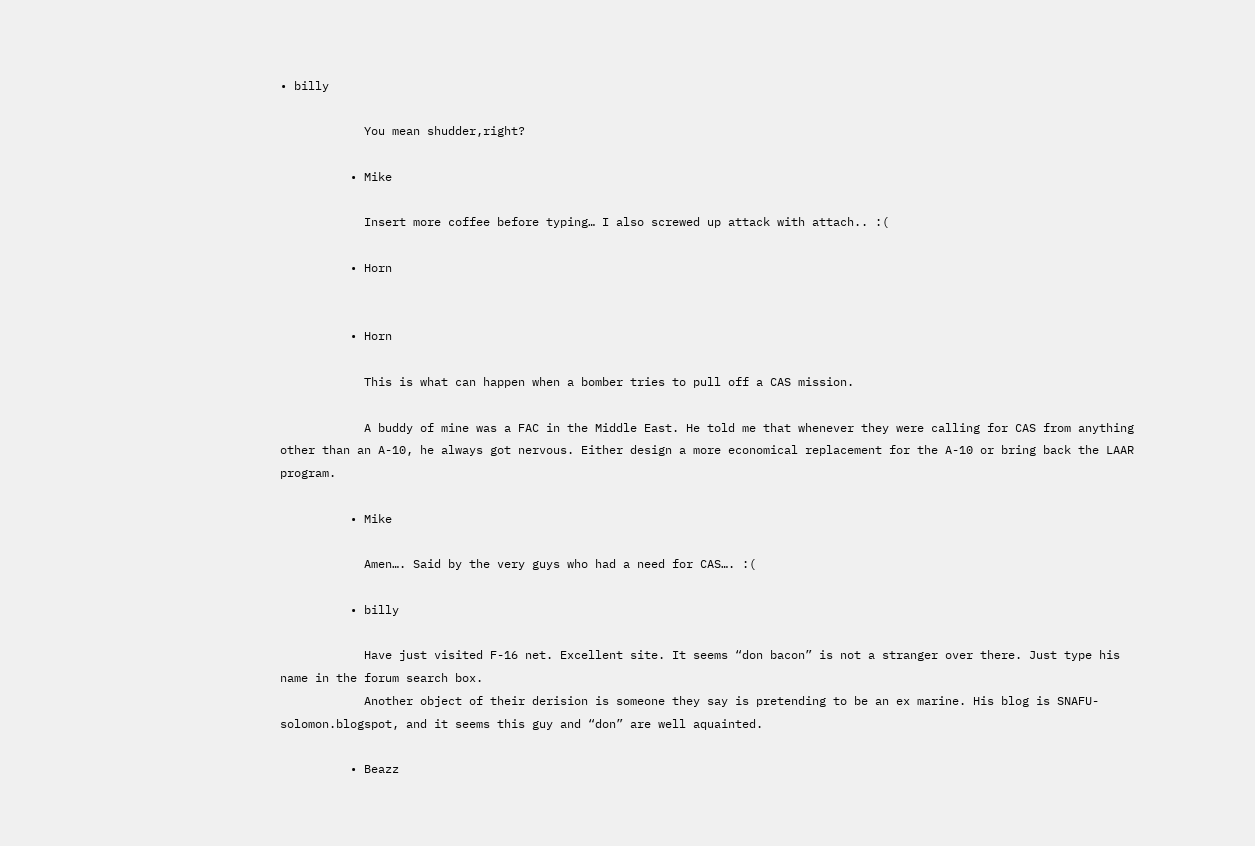• billy

            You mean shudder,right?

          • Mike

            Insert more coffee before typing… I also screwed up attack with attach.. :(

          • Horn


          • Horn

            This is what can happen when a bomber tries to pull off a CAS mission.

            A buddy of mine was a FAC in the Middle East. He told me that whenever they were calling for CAS from anything other than an A-10, he always got nervous. Either design a more economical replacement for the A-10 or bring back the LAAR program.

          • Mike

            Amen…. Said by the very guys who had a need for CAS…. :(

          • billy

            Have just visited F-16 net. Excellent site. It seems “don bacon” is not a stranger over there. Just type his name in the forum search box.
            Another object of their derision is someone they say is pretending to be an ex marine. His blog is SNAFU-solomon.blogspot, and it seems this guy and “don” are well aquainted.

          • Beazz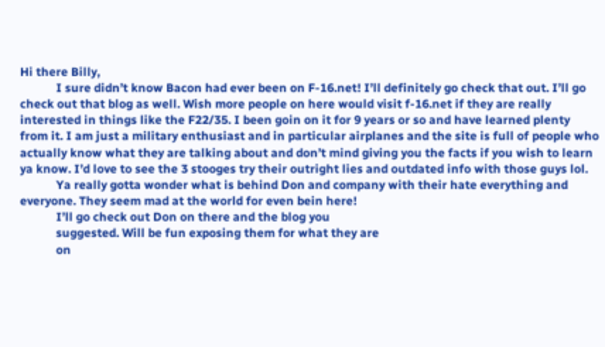Hi there Billy,
            I sure didn’t know Bacon had ever been on F-16.net! I’ll definitely go check that out. I’ll go check out that blog as well. Wish more people on here would visit f-16.net if they are really interested in things like the F22/35. I been goin on it for 9 years or so and have learned plenty from it. I am just a military enthusiast and in particular airplanes and the site is full of people who actually know what they are talking about and don’t mind giving you the facts if you wish to learn ya know. I’d love to see the 3 stooges try their outright lies and outdated info with those guys lol.
            Ya really gotta wonder what is behind Don and company with their hate everything and everyone. They seem mad at the world for even bein here!
            I’ll go check out Don on there and the blog you
            suggested. Will be fun exposing them for what they are
            on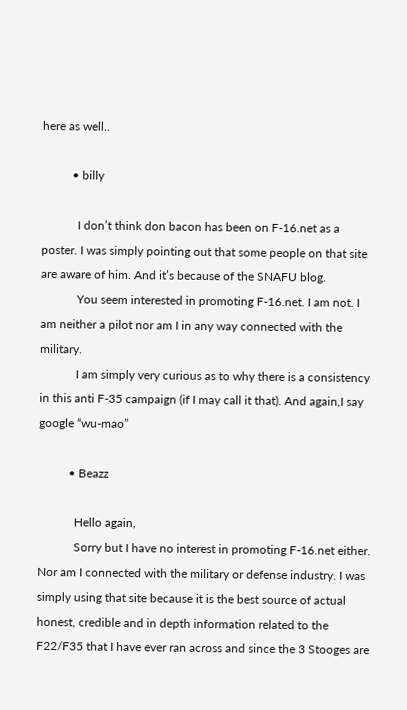here as well..

          • billy

            I don’t think don bacon has been on F-16.net as a poster. I was simply pointing out that some people on that site are aware of him. And it’s because of the SNAFU blog.
            You seem interested in promoting F-16.net. I am not. I am neither a pilot nor am I in any way connected with the military.
            I am simply very curious as to why there is a consistency in this anti F-35 campaign (if I may call it that). And again,I say google “wu-mao”

          • Beazz

            Hello again,
            Sorry but I have no interest in promoting F-16.net either. Nor am I connected with the military or defense industry. I was simply using that site because it is the best source of actual honest, credible and in depth information related to the F22/F35 that I have ever ran across and since the 3 Stooges are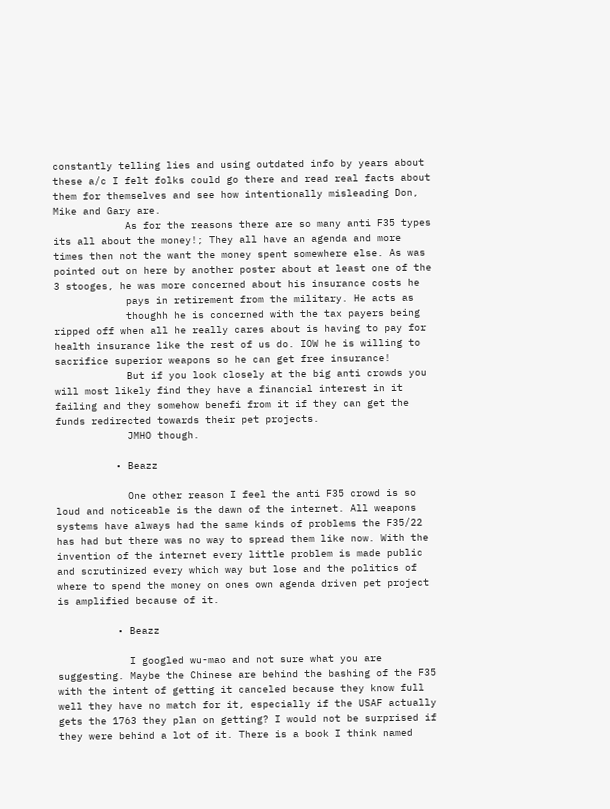constantly telling lies and using outdated info by years about these a/c I felt folks could go there and read real facts about them for themselves and see how intentionally misleading Don, Mike and Gary are.
            As for the reasons there are so many anti F35 types its all about the money!; They all have an agenda and more times then not the want the money spent somewhere else. As was pointed out on here by another poster about at least one of the 3 stooges, he was more concerned about his insurance costs he
            pays in retirement from the military. He acts as
            thoughh he is concerned with the tax payers being ripped off when all he really cares about is having to pay for health insurance like the rest of us do. IOW he is willing to sacrifice superior weapons so he can get free insurance!
            But if you look closely at the big anti crowds you will most likely find they have a financial interest in it failing and they somehow benefi from it if they can get the funds redirected towards their pet projects.
            JMHO though.

          • Beazz

            One other reason I feel the anti F35 crowd is so loud and noticeable is the dawn of the internet. All weapons systems have always had the same kinds of problems the F35/22 has had but there was no way to spread them like now. With the invention of the internet every little problem is made public and scrutinized every which way but lose and the politics of where to spend the money on ones own agenda driven pet project is amplified because of it.

          • Beazz

            I googled wu-mao and not sure what you are suggesting. Maybe the Chinese are behind the bashing of the F35 with the intent of getting it canceled because they know full well they have no match for it, especially if the USAF actually gets the 1763 they plan on getting? I would not be surprised if they were behind a lot of it. There is a book I think named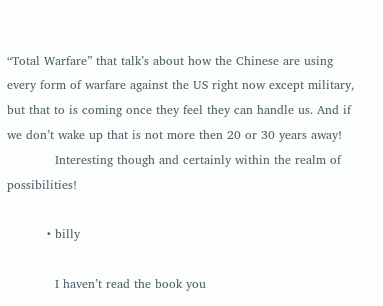“Total Warfare” that talk’s about how the Chinese are using every form of warfare against the US right now except military, but that to is coming once they feel they can handle us. And if we don’t wake up that is not more then 20 or 30 years away!
            Interesting though and certainly within the realm of possibilities!

          • billy

            I haven’t read the book you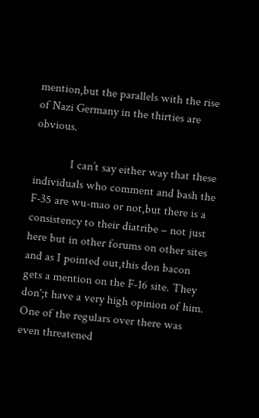mention,but the parallels with the rise of Nazi Germany in the thirties are obvious.

            I can’t say either way that these individuals who comment and bash the F-35 are wu-mao or not,but there is a consistency to their diatribe – not just here but in other forums on other sites and as I pointed out,this don bacon gets a mention on the F-16 site. They don';t have a very high opinion of him. One of the regulars over there was even threatened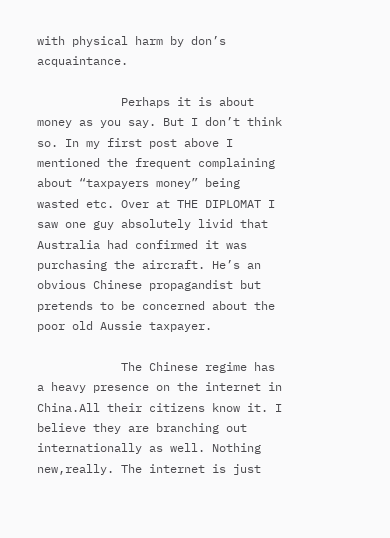with physical harm by don’s acquaintance.

            Perhaps it is about money as you say. But I don’t think so. In my first post above I mentioned the frequent complaining about “taxpayers money” being wasted etc. Over at THE DIPLOMAT I saw one guy absolutely livid that Australia had confirmed it was purchasing the aircraft. He’s an obvious Chinese propagandist but pretends to be concerned about the poor old Aussie taxpayer.

            The Chinese regime has a heavy presence on the internet in China.All their citizens know it. I believe they are branching out internationally as well. Nothing new,really. The internet is just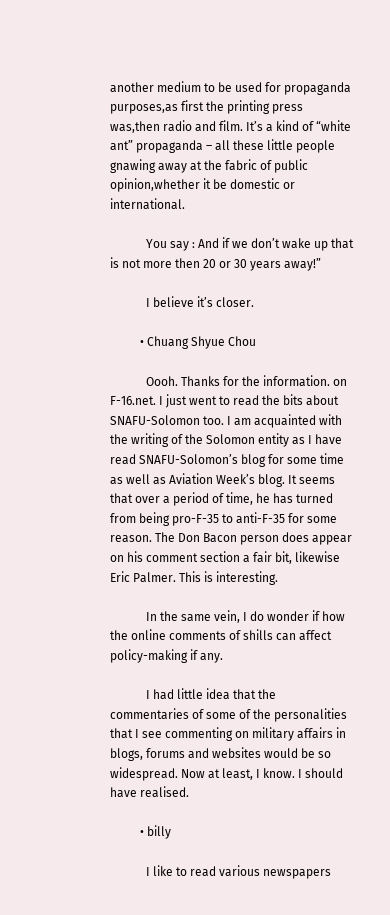another medium to be used for propaganda purposes,as first the printing press was,then radio and film. It’s a kind of “white ant” propaganda – all these little people gnawing away at the fabric of public opinion,whether it be domestic or international.

            You say : And if we don’t wake up that is not more then 20 or 30 years away!”

            I believe it’s closer.

          • Chuang Shyue Chou

            Oooh. Thanks for the information. on F-16.net. I just went to read the bits about SNAFU-Solomon too. I am acquainted with the writing of the Solomon entity as I have read SNAFU-Solomon’s blog for some time as well as Aviation Week’s blog. It seems that over a period of time, he has turned from being pro-F-35 to anti-F-35 for some reason. The Don Bacon person does appear on his comment section a fair bit, likewise Eric Palmer. This is interesting.

            In the same vein, I do wonder if how the online comments of shills can affect policy-making if any.

            I had little idea that the commentaries of some of the personalities that I see commenting on military affairs in blogs, forums and websites would be so widespread. Now at least, I know. I should have realised.

          • billy

            I like to read various newspapers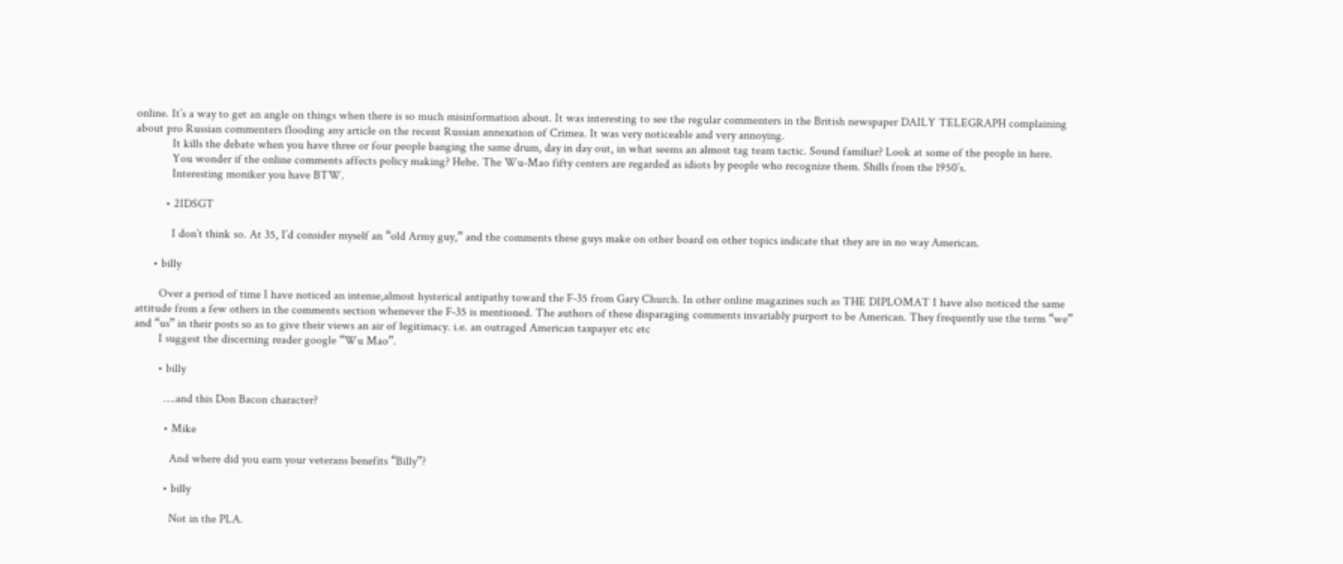online. It’s a way to get an angle on things when there is so much misinformation about. It was interesting to see the regular commenters in the British newspaper DAILY TELEGRAPH complaining about pro Russian commenters flooding any article on the recent Russian annexation of Crimea. It was very noticeable and very annoying.
            It kills the debate when you have three or four people banging the same drum, day in day out, in what seems an almost tag team tactic. Sound familiar? Look at some of the people in here.
            You wonder if the online comments affects policy making? Hehe. The Wu-Mao fifty centers are regarded as idiots by people who recognize them. Shills from the 1950’s.
            Interesting moniker you have BTW.

          • 2IDSGT

            I don’t think so. At 35, I’d consider myself an “old Army guy,” and the comments these guys make on other board on other topics indicate that they are in no way American.

      • billy

        Over a period of time I have noticed an intense,almost hysterical antipathy toward the F-35 from Gary Church. In other online magazines such as THE DIPLOMAT I have also noticed the same attitude from a few others in the comments section whenever the F-35 is mentioned. The authors of these disparaging comments invariably purport to be American. They frequently use the term “we” and “us” in their posts so as to give their views an air of legitimacy. i.e. an outraged American taxpayer etc etc
        I suggest the discerning reader google “Wu Mao”.

        • billy

          ….and this Don Bacon character?

          • Mike

            And where did you earn your veterans benefits “Billy”?

          • billy

            Not in the PLA.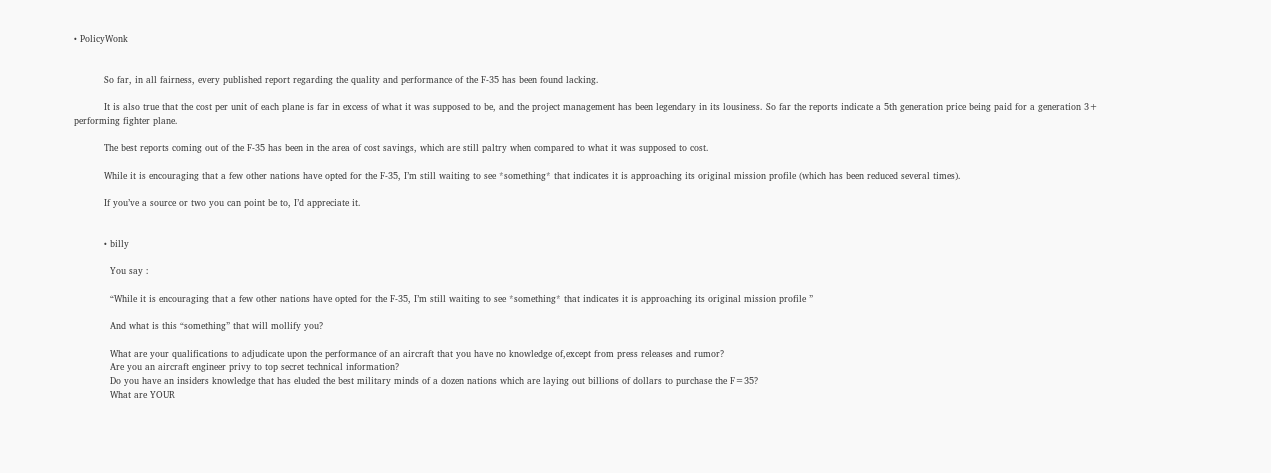• PolicyWonk


          So far, in all fairness, every published report regarding the quality and performance of the F-35 has been found lacking.

          It is also true that the cost per unit of each plane is far in excess of what it was supposed to be, and the project management has been legendary in its lousiness. So far the reports indicate a 5th generation price being paid for a generation 3+ performing fighter plane.

          The best reports coming out of the F-35 has been in the area of cost savings, which are still paltry when compared to what it was supposed to cost.

          While it is encouraging that a few other nations have opted for the F-35, I’m still waiting to see *something* that indicates it is approaching its original mission profile (which has been reduced several times).

          If you’ve a source or two you can point be to, I’d appreciate it.


          • billy

            You say :

            “While it is encouraging that a few other nations have opted for the F-35, I’m still waiting to see *something* that indicates it is approaching its original mission profile ”

            And what is this “something” that will mollify you?

            What are your qualifications to adjudicate upon the performance of an aircraft that you have no knowledge of,except from press releases and rumor?
            Are you an aircraft engineer privy to top secret technical information?
            Do you have an insiders knowledge that has eluded the best military minds of a dozen nations which are laying out billions of dollars to purchase the F=35?
            What are YOUR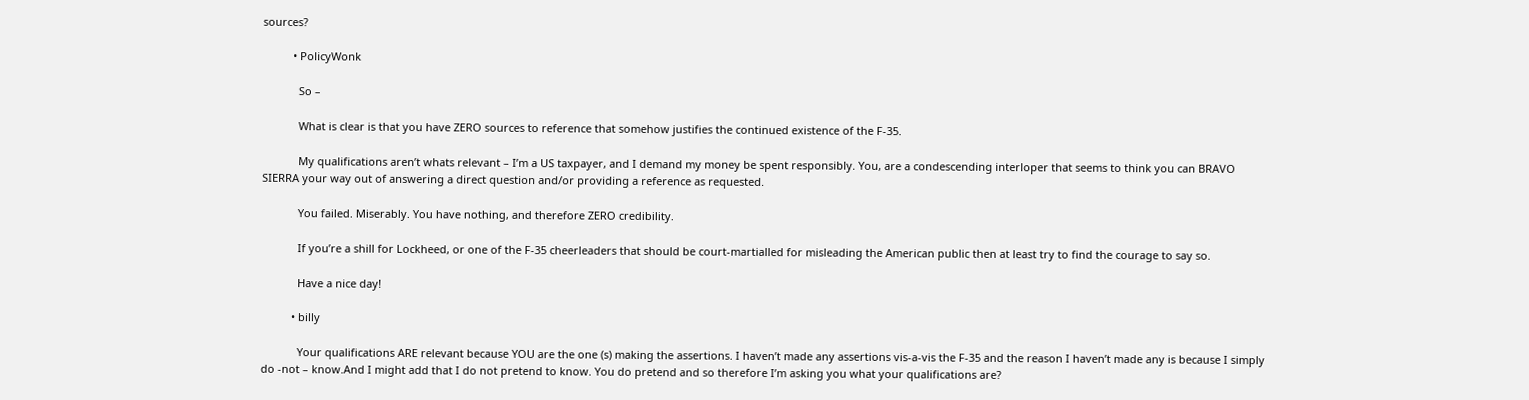sources?

          • PolicyWonk

            So –

            What is clear is that you have ZERO sources to reference that somehow justifies the continued existence of the F-35.

            My qualifications aren’t whats relevant – I’m a US taxpayer, and I demand my money be spent responsibly. You, are a condescending interloper that seems to think you can BRAVO SIERRA your way out of answering a direct question and/or providing a reference as requested.

            You failed. Miserably. You have nothing, and therefore ZERO credibility.

            If you’re a shill for Lockheed, or one of the F-35 cheerleaders that should be court-martialled for misleading the American public then at least try to find the courage to say so.

            Have a nice day!

          • billy

            Your qualifications ARE relevant because YOU are the one (s) making the assertions. I haven’t made any assertions vis-a-vis the F-35 and the reason I haven’t made any is because I simply do -not – know.And I might add that I do not pretend to know. You do pretend and so therefore I’m asking you what your qualifications are?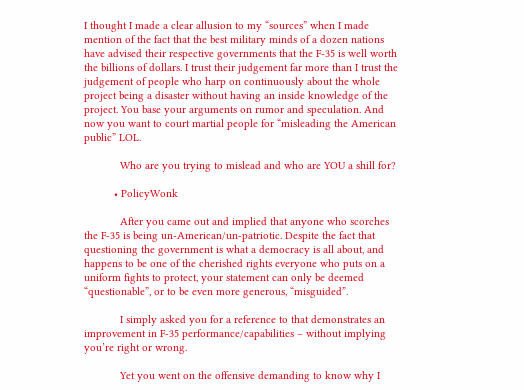I thought I made a clear allusion to my “sources” when I made mention of the fact that the best military minds of a dozen nations have advised their respective governments that the F-35 is well worth the billions of dollars. I trust their judgement far more than I trust the judgement of people who harp on continuously about the whole project being a disaster without having an inside knowledge of the project. You base your arguments on rumor and speculation. And now you want to court martial people for “misleading the American public” LOL.

            Who are you trying to mislead and who are YOU a shill for?

          • PolicyWonk

            After you came out and implied that anyone who scorches the F-35 is being un-American/un-patriotic. Despite the fact that questioning the government is what a democracy is all about, and happens to be one of the cherished rights everyone who puts on a uniform fights to protect, your statement can only be deemed “questionable”, or to be even more generous, “misguided”.

            I simply asked you for a reference to that demonstrates an improvement in F-35 performance/capabilities – without implying you’re right or wrong.

            Yet you went on the offensive demanding to know why I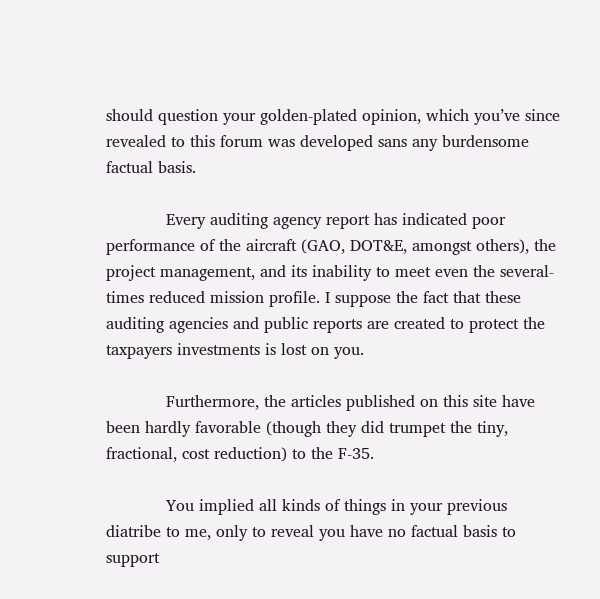should question your golden-plated opinion, which you’ve since revealed to this forum was developed sans any burdensome factual basis.

            Every auditing agency report has indicated poor performance of the aircraft (GAO, DOT&E, amongst others), the project management, and its inability to meet even the several-times reduced mission profile. I suppose the fact that these auditing agencies and public reports are created to protect the taxpayers investments is lost on you.

            Furthermore, the articles published on this site have been hardly favorable (though they did trumpet the tiny, fractional, cost reduction) to the F-35.

            You implied all kinds of things in your previous diatribe to me, only to reveal you have no factual basis to support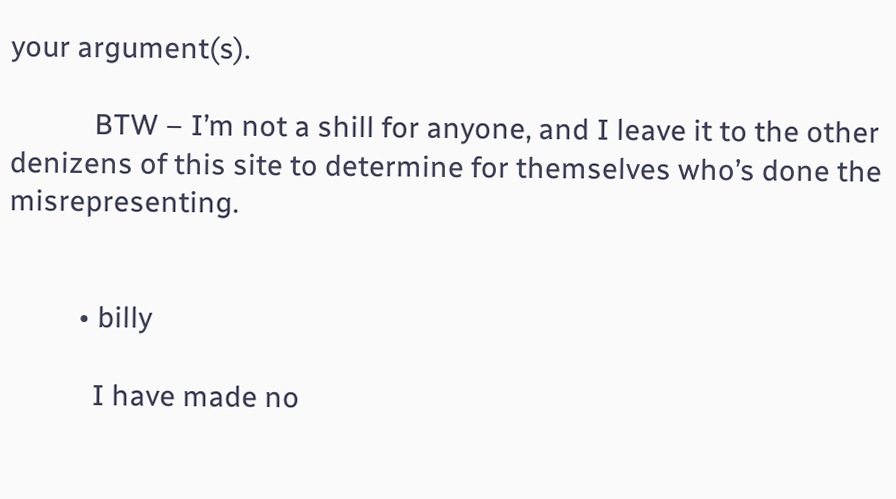your argument(s).

            BTW – I’m not a shill for anyone, and I leave it to the other denizens of this site to determine for themselves who’s done the misrepresenting.


          • billy

            I have made no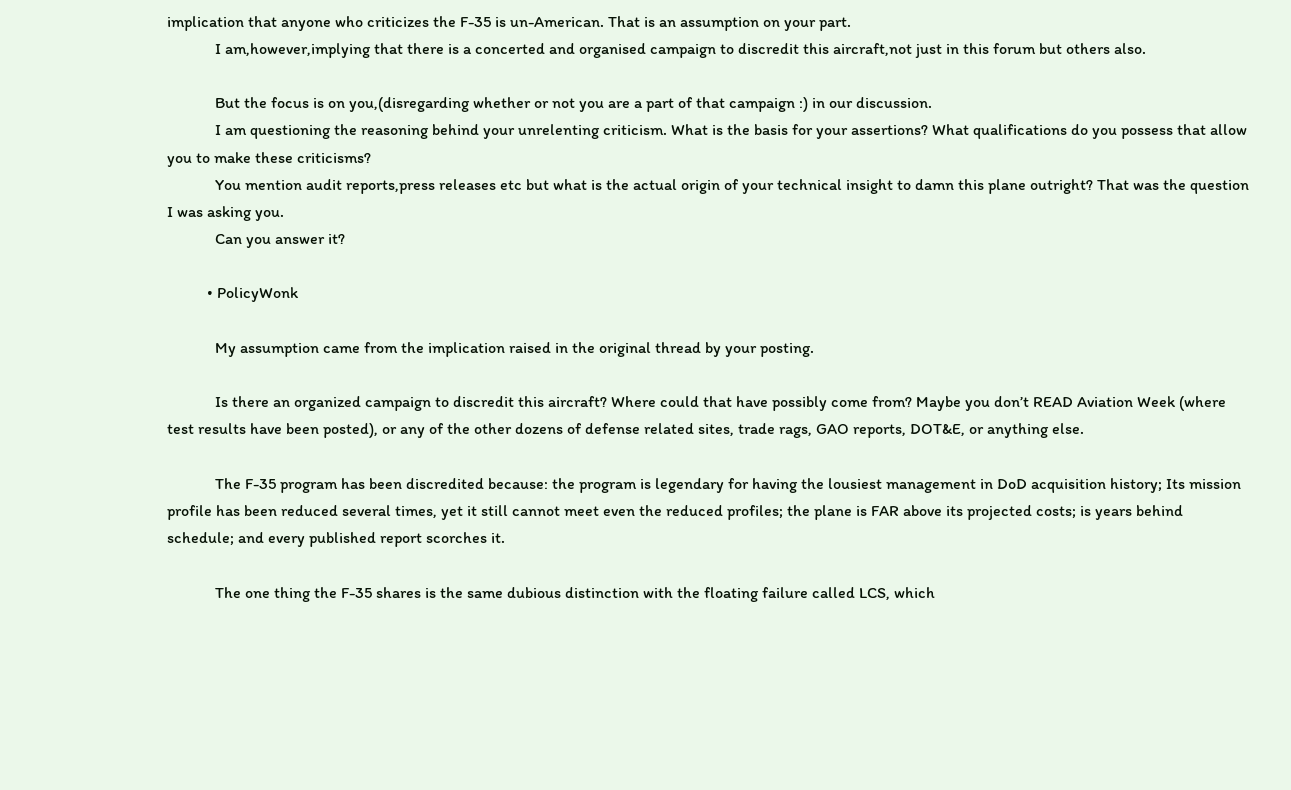implication that anyone who criticizes the F-35 is un-American. That is an assumption on your part.
            I am,however,implying that there is a concerted and organised campaign to discredit this aircraft,not just in this forum but others also.

            But the focus is on you,(disregarding whether or not you are a part of that campaign :) in our discussion.
            I am questioning the reasoning behind your unrelenting criticism. What is the basis for your assertions? What qualifications do you possess that allow you to make these criticisms?
            You mention audit reports,press releases etc but what is the actual origin of your technical insight to damn this plane outright? That was the question I was asking you.
            Can you answer it?

          • PolicyWonk

            My assumption came from the implication raised in the original thread by your posting.

            Is there an organized campaign to discredit this aircraft? Where could that have possibly come from? Maybe you don’t READ Aviation Week (where test results have been posted), or any of the other dozens of defense related sites, trade rags, GAO reports, DOT&E, or anything else.

            The F-35 program has been discredited because: the program is legendary for having the lousiest management in DoD acquisition history; Its mission profile has been reduced several times, yet it still cannot meet even the reduced profiles; the plane is FAR above its projected costs; is years behind schedule; and every published report scorches it.

            The one thing the F-35 shares is the same dubious distinction with the floating failure called LCS, which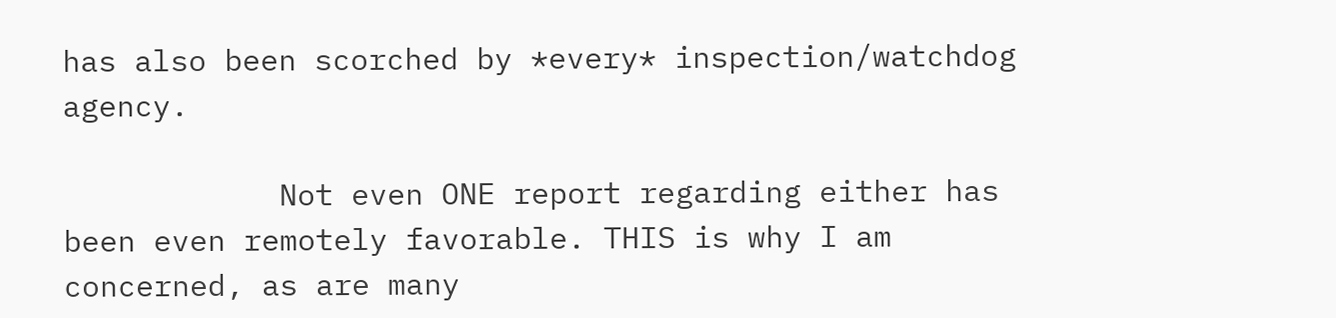has also been scorched by *every* inspection/watchdog agency.

            Not even ONE report regarding either has been even remotely favorable. THIS is why I am concerned, as are many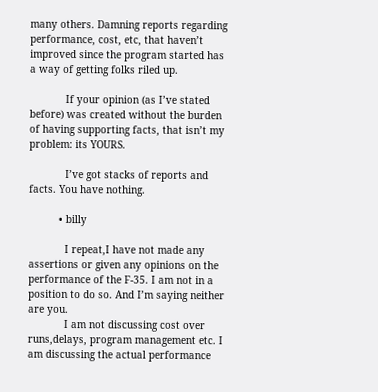many others. Damning reports regarding performance, cost, etc, that haven’t improved since the program started has a way of getting folks riled up.

            If your opinion (as I’ve stated before) was created without the burden of having supporting facts, that isn’t my problem: its YOURS.

            I’ve got stacks of reports and facts. You have nothing.

          • billy

            I repeat,I have not made any assertions or given any opinions on the performance of the F-35. I am not in a position to do so. And I’m saying neither are you.
            I am not discussing cost over runs,delays, program management etc. I am discussing the actual performance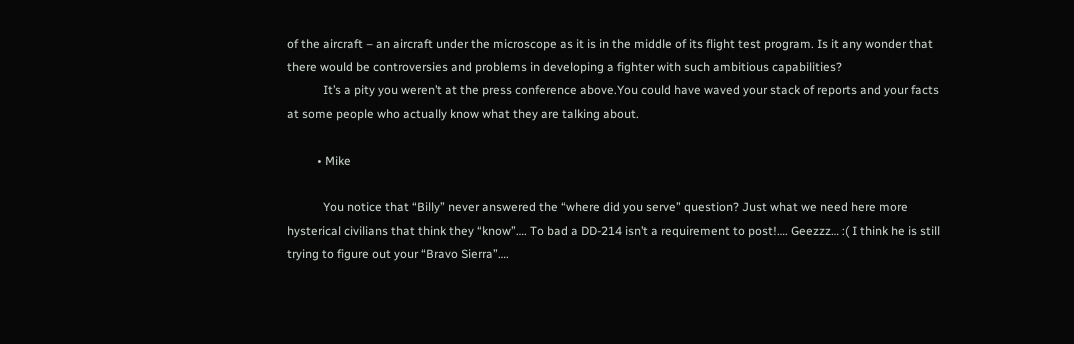of the aircraft – an aircraft under the microscope as it is in the middle of its flight test program. Is it any wonder that there would be controversies and problems in developing a fighter with such ambitious capabilities?
            It’s a pity you weren’t at the press conference above.You could have waved your stack of reports and your facts at some people who actually know what they are talking about.

          • Mike

            You notice that “Billy” never answered the “where did you serve” question? Just what we need here more hysterical civilians that think they “know”…. To bad a DD-214 isn’t a requirement to post!…. Geezzz… :( I think he is still trying to figure out your “Bravo Sierra”….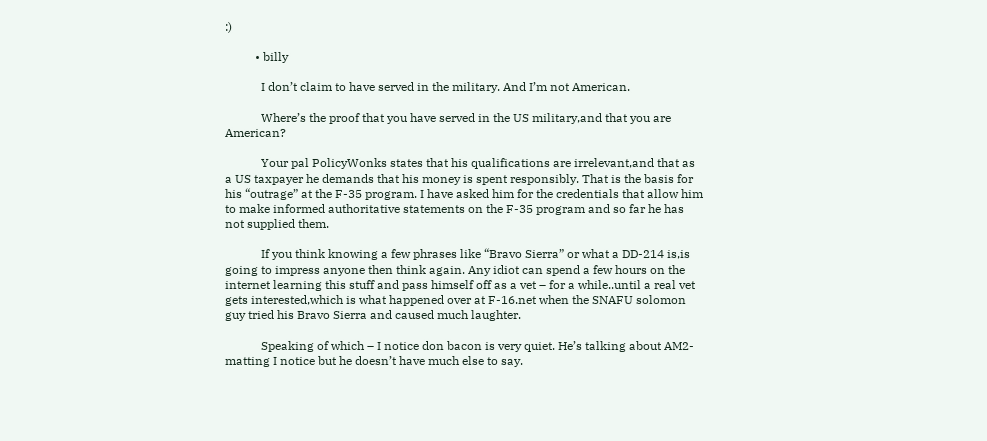:)

          • billy

            I don’t claim to have served in the military. And I’m not American.

            Where’s the proof that you have served in the US military,and that you are American?

            Your pal PolicyWonks states that his qualifications are irrelevant,and that as a US taxpayer he demands that his money is spent responsibly. That is the basis for his “outrage” at the F-35 program. I have asked him for the credentials that allow him to make informed authoritative statements on the F-35 program and so far he has not supplied them.

            If you think knowing a few phrases like “Bravo Sierra” or what a DD-214 is,is going to impress anyone then think again. Any idiot can spend a few hours on the internet learning this stuff and pass himself off as a vet – for a while..until a real vet gets interested,which is what happened over at F-16.net when the SNAFU solomon guy tried his Bravo Sierra and caused much laughter.

            Speaking of which – I notice don bacon is very quiet. He’s talking about AM2-matting I notice but he doesn’t have much else to say.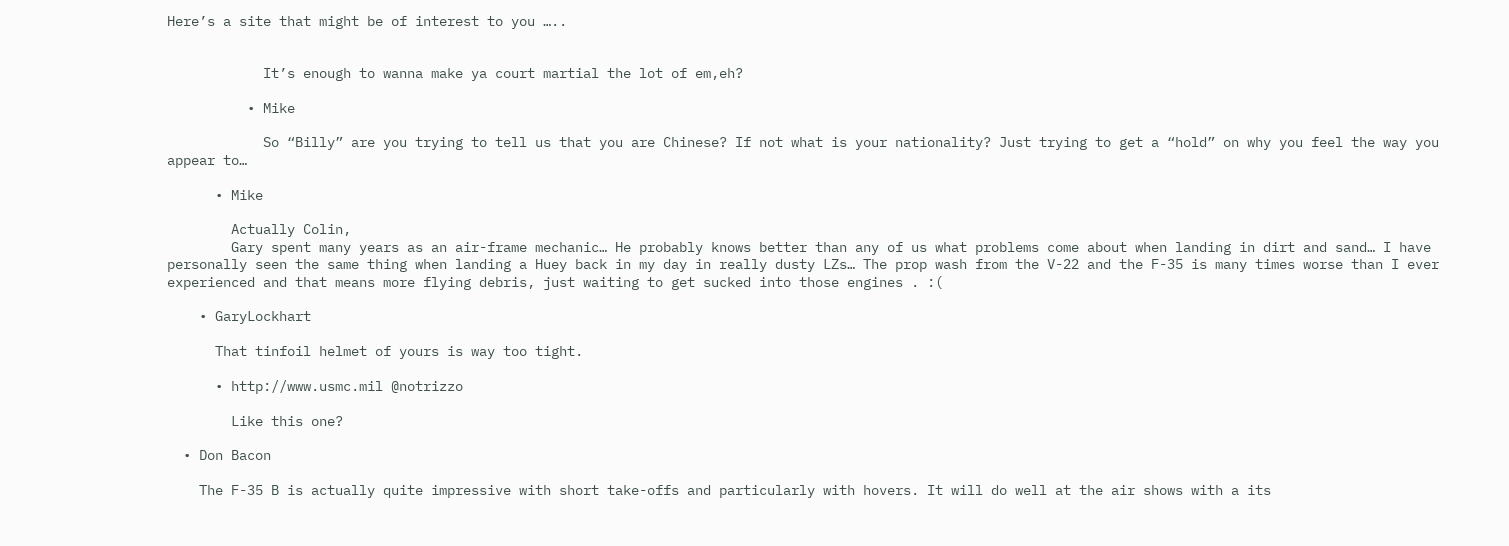Here’s a site that might be of interest to you …..


            It’s enough to wanna make ya court martial the lot of em,eh?

          • Mike

            So “Billy” are you trying to tell us that you are Chinese? If not what is your nationality? Just trying to get a “hold” on why you feel the way you appear to…

      • Mike

        Actually Colin,
        Gary spent many years as an air-frame mechanic… He probably knows better than any of us what problems come about when landing in dirt and sand… I have personally seen the same thing when landing a Huey back in my day in really dusty LZs… The prop wash from the V-22 and the F-35 is many times worse than I ever experienced and that means more flying debris, just waiting to get sucked into those engines . :(

    • GaryLockhart

      That tinfoil helmet of yours is way too tight.

      • http://www.usmc.mil @notrizzo

        Like this one?

  • Don Bacon

    The F-35 B is actually quite impressive with short take-offs and particularly with hovers. It will do well at the air shows with a its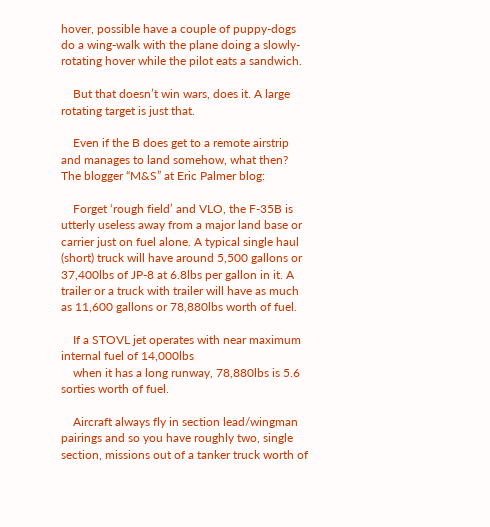hover, possible have a couple of puppy-dogs do a wing-walk with the plane doing a slowly-rotating hover while the pilot eats a sandwich.

    But that doesn’t win wars, does it. A large rotating target is just that.

    Even if the B does get to a remote airstrip and manages to land somehow, what then? The blogger “M&S” at Eric Palmer blog:

    Forget ‘rough field’ and VLO, the F-35B is utterly useless away from a major land base or carrier just on fuel alone. A typical single haul (short) truck will have around 5,500 gallons or 37,400lbs of JP-8 at 6.8lbs per gallon in it. A trailer or a truck with trailer will have as much as 11,600 gallons or 78,880lbs worth of fuel.

    If a STOVL jet operates with near maximum internal fuel of 14,000lbs
    when it has a long runway, 78,880lbs is 5.6 sorties worth of fuel.

    Aircraft always fly in section lead/wingman pairings and so you have roughly two, single section, missions out of a tanker truck worth of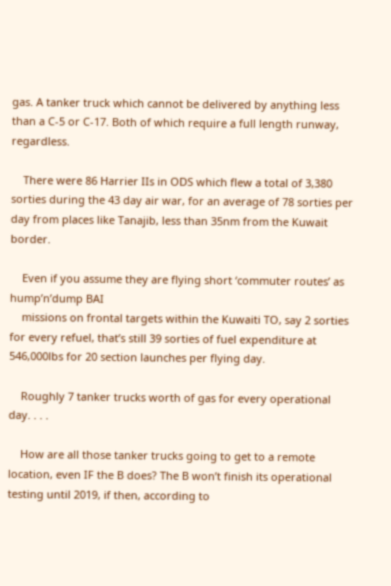gas. A tanker truck which cannot be delivered by anything less than a C-5 or C-17. Both of which require a full length runway, regardless.

    There were 86 Harrier IIs in ODS which flew a total of 3,380 sorties during the 43 day air war, for an average of 78 sorties per day from places like Tanajib, less than 35nm from the Kuwait border.

    Even if you assume they are flying short ‘commuter routes’ as hump’n’dump BAI
    missions on frontal targets within the Kuwaiti TO, say 2 sorties for every refuel, that’s still 39 sorties of fuel expenditure at 546,000lbs for 20 section launches per flying day.

    Roughly 7 tanker trucks worth of gas for every operational day. . . .

    How are all those tanker trucks going to get to a remote location, even IF the B does? The B won’t finish its operational testing until 2019, if then, according to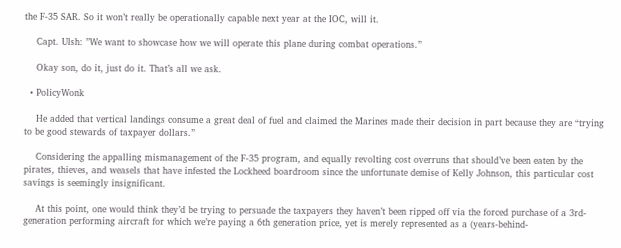the F-35 SAR. So it won’t really be operationally capable next year at the IOC, will it.

    Capt. Ulsh: ”We want to showcase how we will operate this plane during combat operations.”

    Okay son, do it, just do it. That’s all we ask.

  • PolicyWonk

    He added that vertical landings consume a great deal of fuel and claimed the Marines made their decision in part because they are “trying to be good stewards of taxpayer dollars.”

    Considering the appalling mismanagement of the F-35 program, and equally revolting cost overruns that should’ve been eaten by the pirates, thieves, and weasels that have infested the Lockheed boardroom since the unfortunate demise of Kelly Johnson, this particular cost savings is seemingly insignificant.

    At this point, one would think they’d be trying to persuade the taxpayers they haven’t been ripped off via the forced purchase of a 3rd-generation performing aircraft for which we’re paying a 6th generation price, yet is merely represented as a (years-behind-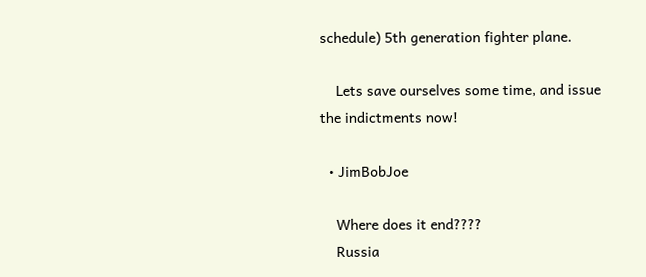schedule) 5th generation fighter plane.

    Lets save ourselves some time, and issue the indictments now!

  • JimBobJoe

    Where does it end????
    Russia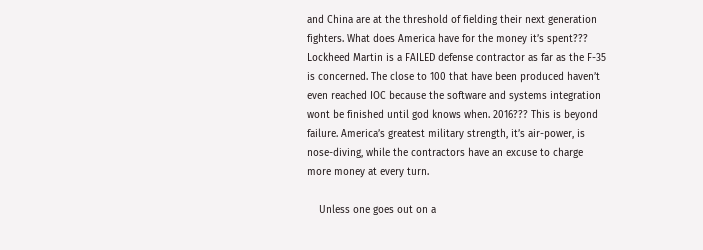and China are at the threshold of fielding their next generation fighters. What does America have for the money it’s spent??? Lockheed Martin is a FAILED defense contractor as far as the F-35 is concerned. The close to 100 that have been produced haven’t even reached IOC because the software and systems integration wont be finished until god knows when. 2016??? This is beyond failure. America’s greatest military strength, it’s air-power, is nose-diving, while the contractors have an excuse to charge more money at every turn.

    Unless one goes out on a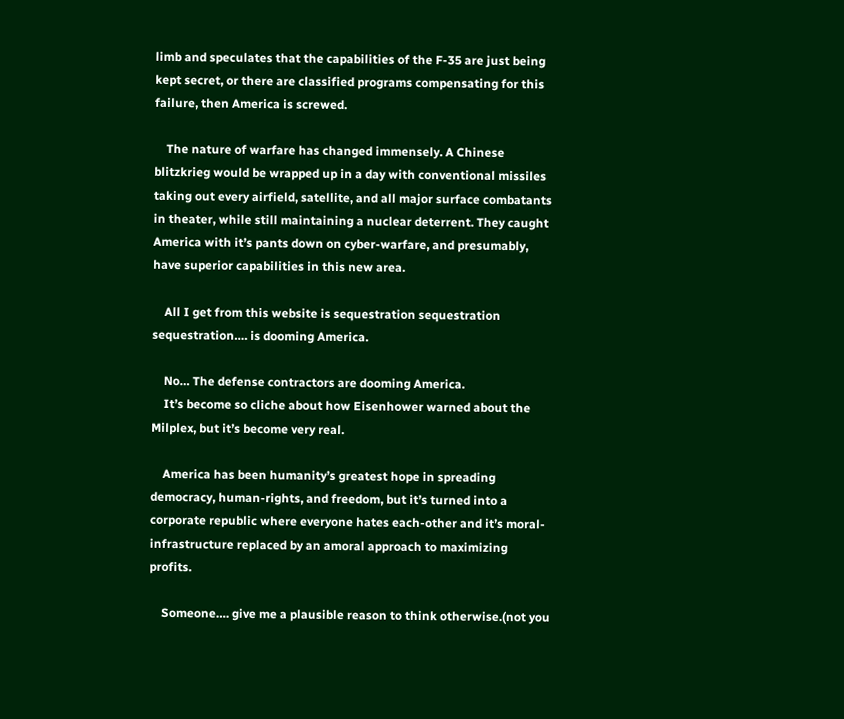limb and speculates that the capabilities of the F-35 are just being kept secret, or there are classified programs compensating for this failure, then America is screwed.

    The nature of warfare has changed immensely. A Chinese blitzkrieg would be wrapped up in a day with conventional missiles taking out every airfield, satellite, and all major surface combatants in theater, while still maintaining a nuclear deterrent. They caught America with it’s pants down on cyber-warfare, and presumably, have superior capabilities in this new area.

    All I get from this website is sequestration sequestration sequestration…. is dooming America.

    No… The defense contractors are dooming America.
    It’s become so cliche about how Eisenhower warned about the Milplex, but it’s become very real.

    America has been humanity’s greatest hope in spreading democracy, human-rights, and freedom, but it’s turned into a corporate republic where everyone hates each-other and it’s moral-infrastructure replaced by an amoral approach to maximizing profits.

    Someone…. give me a plausible reason to think otherwise.(not you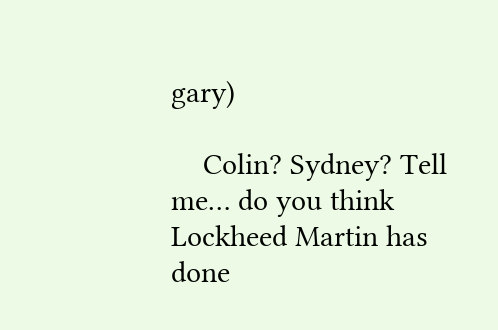gary)

    Colin? Sydney? Tell me… do you think Lockheed Martin has done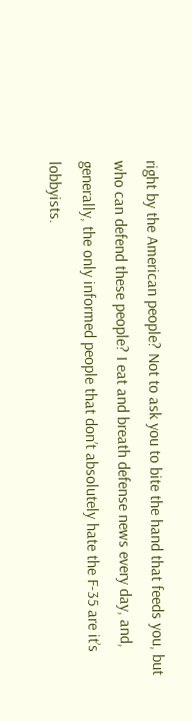right by the American people? Not to ask you to bite the hand that feeds you, but who can defend these people? I eat and breath defense news every day, and, generally, the only informed people that don’t absolutely hate the F-35 are it’s lobbyists.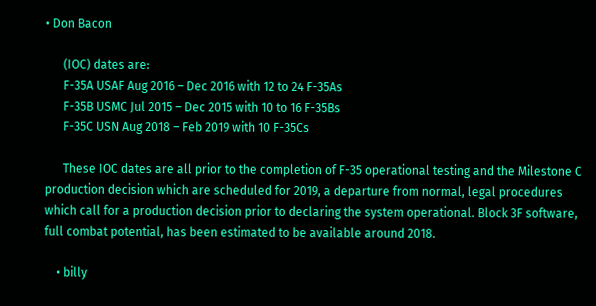• Don Bacon

      (IOC) dates are:
      F-35A USAF Aug 2016 – Dec 2016 with 12 to 24 F-35As
      F-35B USMC Jul 2015 – Dec 2015 with 10 to 16 F-35Bs
      F-35C USN Aug 2018 – Feb 2019 with 10 F-35Cs

      These IOC dates are all prior to the completion of F-35 operational testing and the Milestone C production decision which are scheduled for 2019, a departure from normal, legal procedures which call for a production decision prior to declaring the system operational. Block 3F software, full combat potential, has been estimated to be available around 2018.

    • billy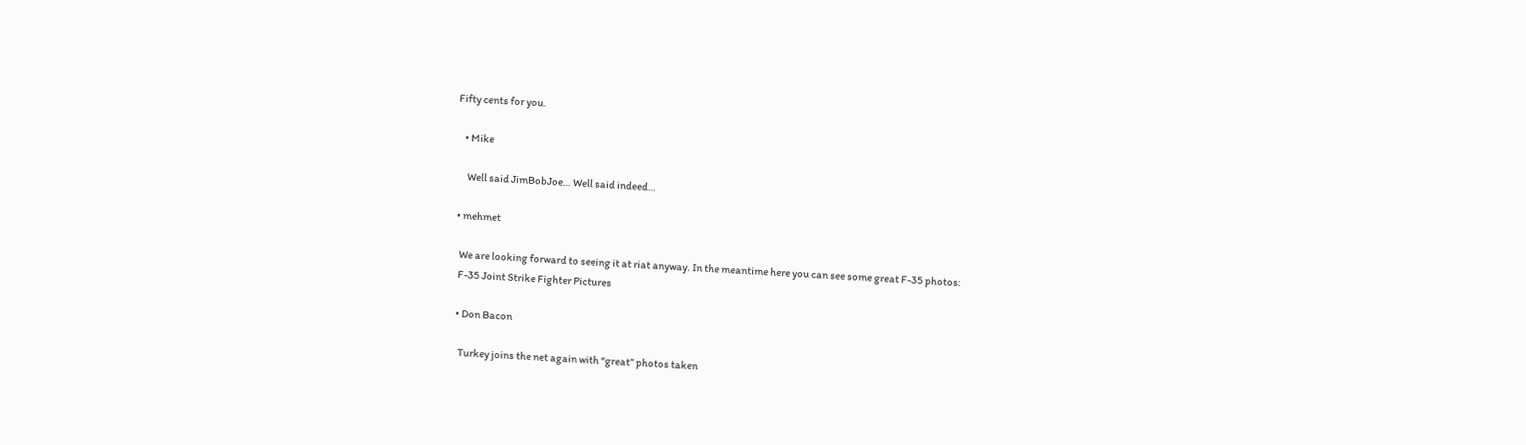Fifty cents for you.

    • Mike

      Well said JimBobJoe… Well said indeed…

  • mehmet

    We are looking forward to seeing it at riat anyway. In the meantime here you can see some great F-35 photos:
    F-35 Joint Strike Fighter Pictures

    • Don Bacon

      Turkey joins the net again with “great” photos taken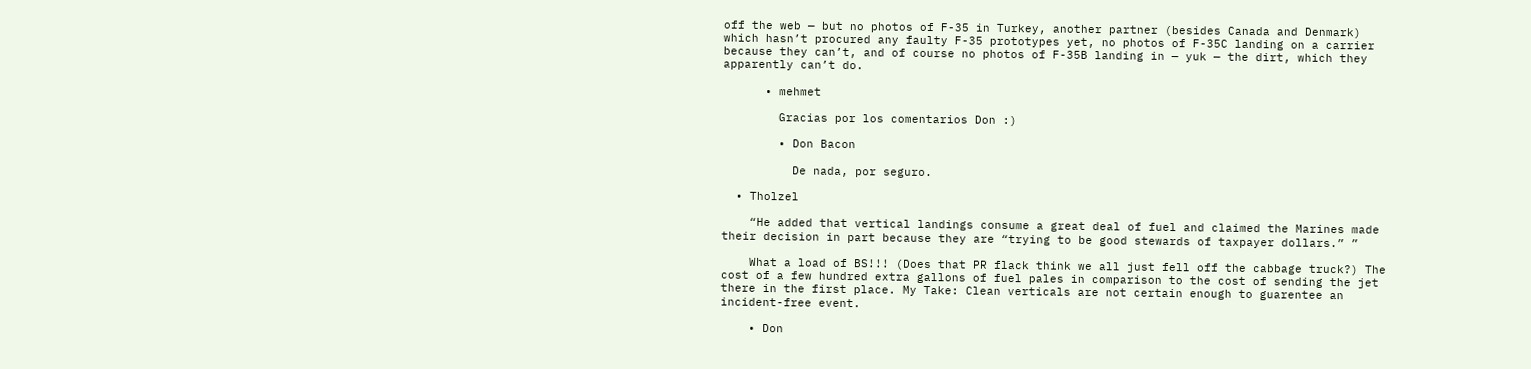off the web — but no photos of F-35 in Turkey, another partner (besides Canada and Denmark) which hasn’t procured any faulty F-35 prototypes yet, no photos of F-35C landing on a carrier because they can’t, and of course no photos of F-35B landing in — yuk — the dirt, which they apparently can’t do.

      • mehmet

        Gracias por los comentarios Don :)

        • Don Bacon

          De nada, por seguro.

  • Tholzel

    “He added that vertical landings consume a great deal of fuel and claimed the Marines made their decision in part because they are “trying to be good stewards of taxpayer dollars.” ”

    What a load of BS!!! (Does that PR flack think we all just fell off the cabbage truck?) The cost of a few hundred extra gallons of fuel pales in comparison to the cost of sending the jet there in the first place. My Take: Clean verticals are not certain enough to guarentee an incident-free event.

    • Don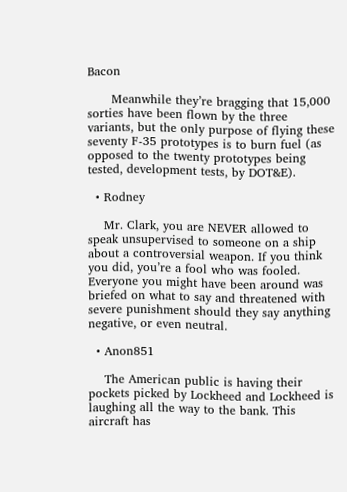Bacon

      Meanwhile they’re bragging that 15,000 sorties have been flown by the three variants, but the only purpose of flying these seventy F-35 prototypes is to burn fuel (as opposed to the twenty prototypes being tested, development tests, by DOT&E).

  • Rodney

    Mr. Clark, you are NEVER allowed to speak unsupervised to someone on a ship about a controversial weapon. If you think you did, you’re a fool who was fooled. Everyone you might have been around was briefed on what to say and threatened with severe punishment should they say anything negative, or even neutral.

  • Anon851

    The American public is having their pockets picked by Lockheed and Lockheed is laughing all the way to the bank. This aircraft has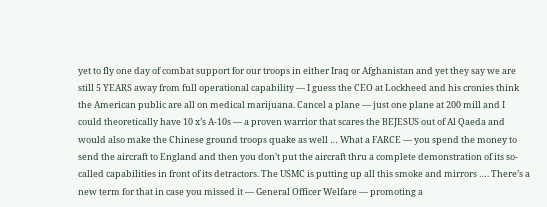yet to fly one day of combat support for our troops in either Iraq or Afghanistan and yet they say we are still 5 YEARS away from full operational capability — I guess the CEO at Lockheed and his cronies think the American public are all on medical marijuana. Cancel a plane — just one plane at 200 mill and I could theoretically have 10 x’s A-10s — a proven warrior that scares the BEJESUS out of Al Qaeda and would also make the Chinese ground troops quake as well … What a FARCE — you spend the money to send the aircraft to England and then you don’t put the aircraft thru a complete demonstration of its so-called capabilities in front of its detractors. The USMC is putting up all this smoke and mirrors …. There’s a new term for that in case you missed it — General Officer Welfare — promoting a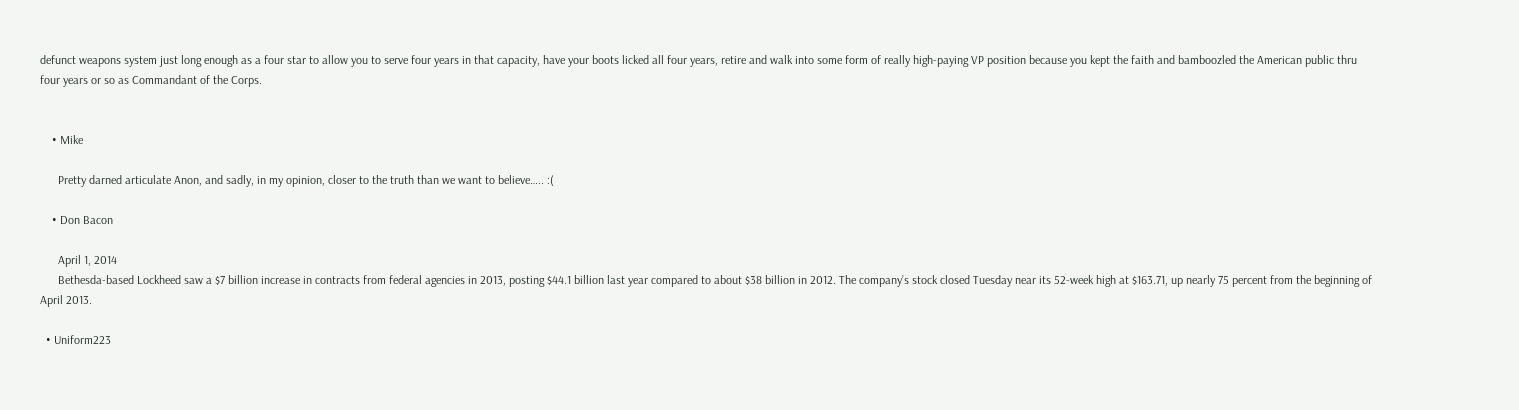defunct weapons system just long enough as a four star to allow you to serve four years in that capacity, have your boots licked all four years, retire and walk into some form of really high-paying VP position because you kept the faith and bamboozled the American public thru four years or so as Commandant of the Corps.


    • Mike

      Pretty darned articulate Anon, and sadly, in my opinion, closer to the truth than we want to believe….. :(

    • Don Bacon

      April 1, 2014
      Bethesda-based Lockheed saw a $7 billion increase in contracts from federal agencies in 2013, posting $44.1 billion last year compared to about $38 billion in 2012. The company’s stock closed Tuesday near its 52-week high at $163.71, up nearly 75 percent from the beginning of April 2013.

  • Uniform223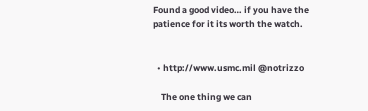Found a good video… if you have the patience for it its worth the watch.


  • http://www.usmc.mil @notrizzo

    The one thing we can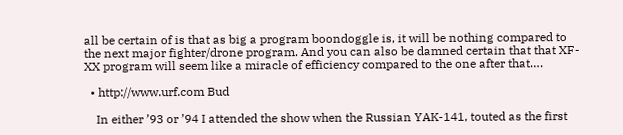all be certain of is that as big a program boondoggle is, it will be nothing compared to the next major fighter/drone program. And you can also be damned certain that that XF-XX program will seem like a miracle of efficiency compared to the one after that….

  • http://www.urf.com Bud

    In either ’93 or ’94 I attended the show when the Russian YAK-141, touted as the first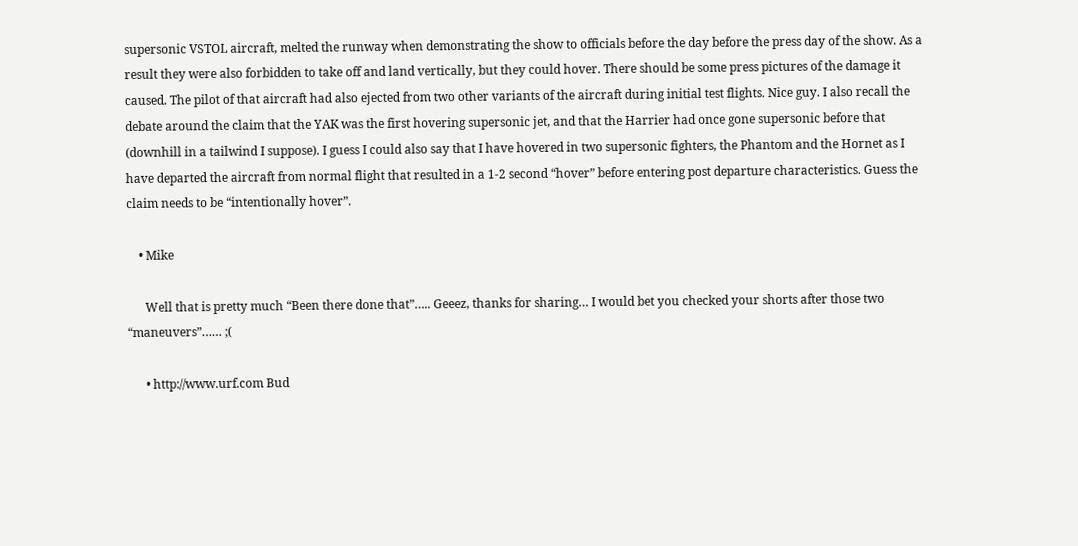supersonic VSTOL aircraft, melted the runway when demonstrating the show to officials before the day before the press day of the show. As a result they were also forbidden to take off and land vertically, but they could hover. There should be some press pictures of the damage it caused. The pilot of that aircraft had also ejected from two other variants of the aircraft during initial test flights. Nice guy. I also recall the debate around the claim that the YAK was the first hovering supersonic jet, and that the Harrier had once gone supersonic before that (downhill in a tailwind I suppose). I guess I could also say that I have hovered in two supersonic fighters, the Phantom and the Hornet as I have departed the aircraft from normal flight that resulted in a 1-2 second “hover” before entering post departure characteristics. Guess the claim needs to be “intentionally hover”.

    • Mike

      Well that is pretty much “Been there done that”….. Geeez, thanks for sharing… I would bet you checked your shorts after those two “maneuvers”…… ;(

      • http://www.urf.com Bud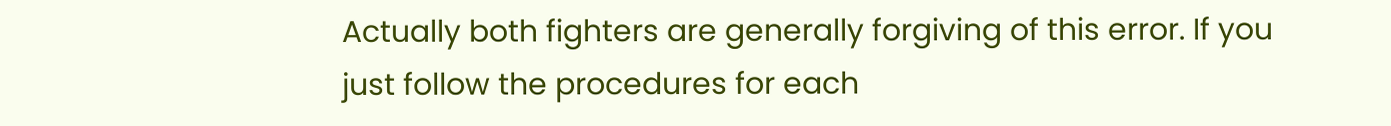Actually both fighters are generally forgiving of this error. If you just follow the procedures for each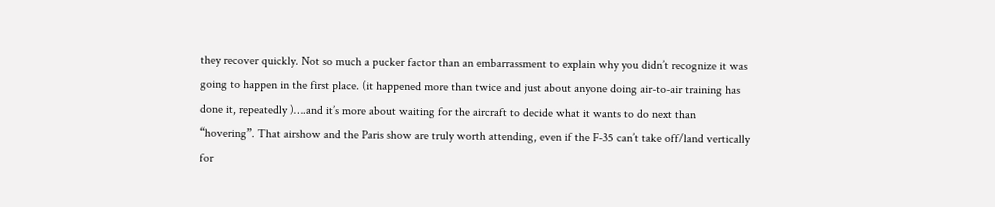they recover quickly. Not so much a pucker factor than an embarrassment to explain why you didn’t recognize it was going to happen in the first place. (it happened more than twice and just about anyone doing air-to-air training has done it, repeatedly )….and it’s more about waiting for the aircraft to decide what it wants to do next than “hovering”. That airshow and the Paris show are truly worth attending, even if the F-35 can’t take off/land vertically for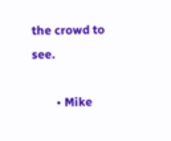the crowd to see.

        • Mike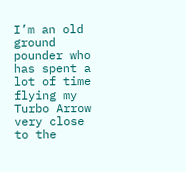I’m an old ground pounder who has spent a lot of time flying my Turbo Arrow very close to the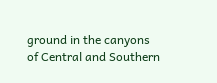ground in the canyons of Central and Southern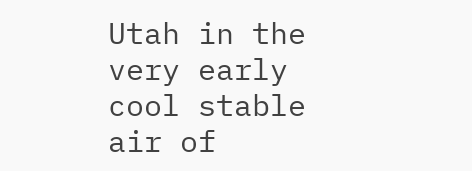Utah in the very early cool stable air of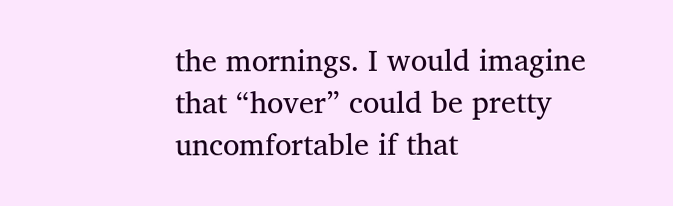the mornings. I would imagine that “hover” could be pretty uncomfortable if that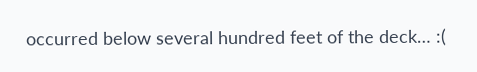occurred below several hundred feet of the deck… :(